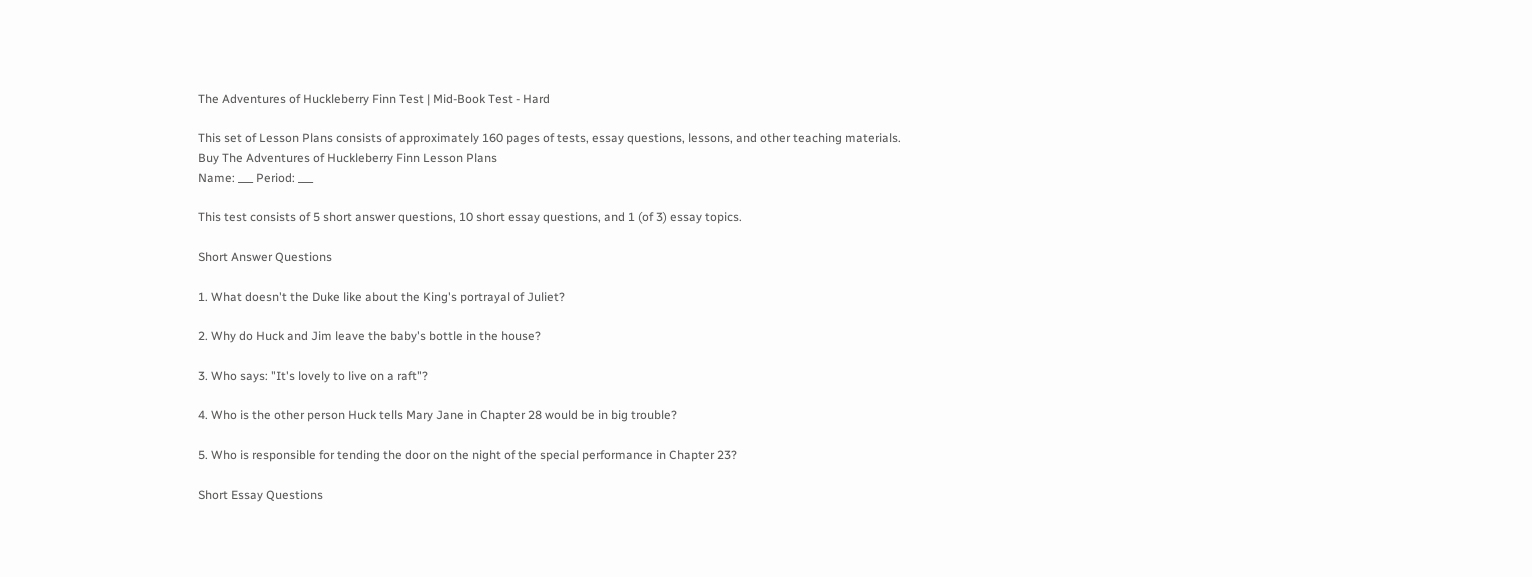The Adventures of Huckleberry Finn Test | Mid-Book Test - Hard

This set of Lesson Plans consists of approximately 160 pages of tests, essay questions, lessons, and other teaching materials.
Buy The Adventures of Huckleberry Finn Lesson Plans
Name: ___ Period: ___

This test consists of 5 short answer questions, 10 short essay questions, and 1 (of 3) essay topics.

Short Answer Questions

1. What doesn't the Duke like about the King's portrayal of Juliet?

2. Why do Huck and Jim leave the baby's bottle in the house?

3. Who says: "It's lovely to live on a raft"?

4. Who is the other person Huck tells Mary Jane in Chapter 28 would be in big trouble?

5. Who is responsible for tending the door on the night of the special performance in Chapter 23?

Short Essay Questions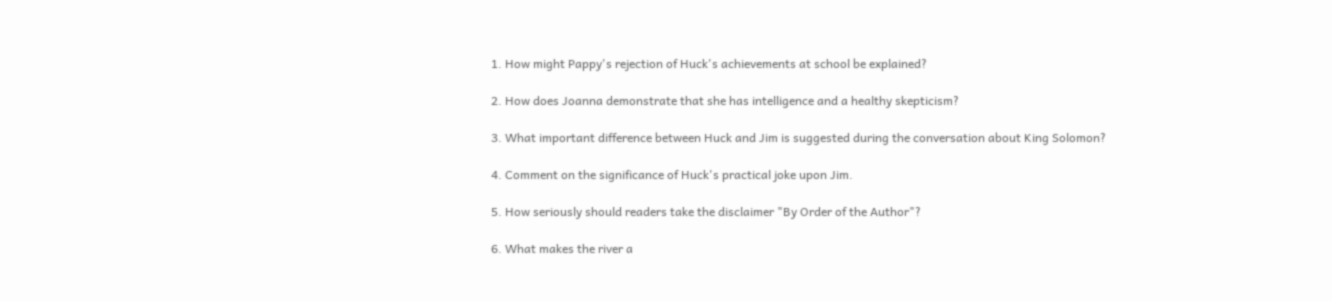1. How might Pappy's rejection of Huck's achievements at school be explained?

2. How does Joanna demonstrate that she has intelligence and a healthy skepticism?

3. What important difference between Huck and Jim is suggested during the conversation about King Solomon?

4. Comment on the significance of Huck's practical joke upon Jim.

5. How seriously should readers take the disclaimer "By Order of the Author"?

6. What makes the river a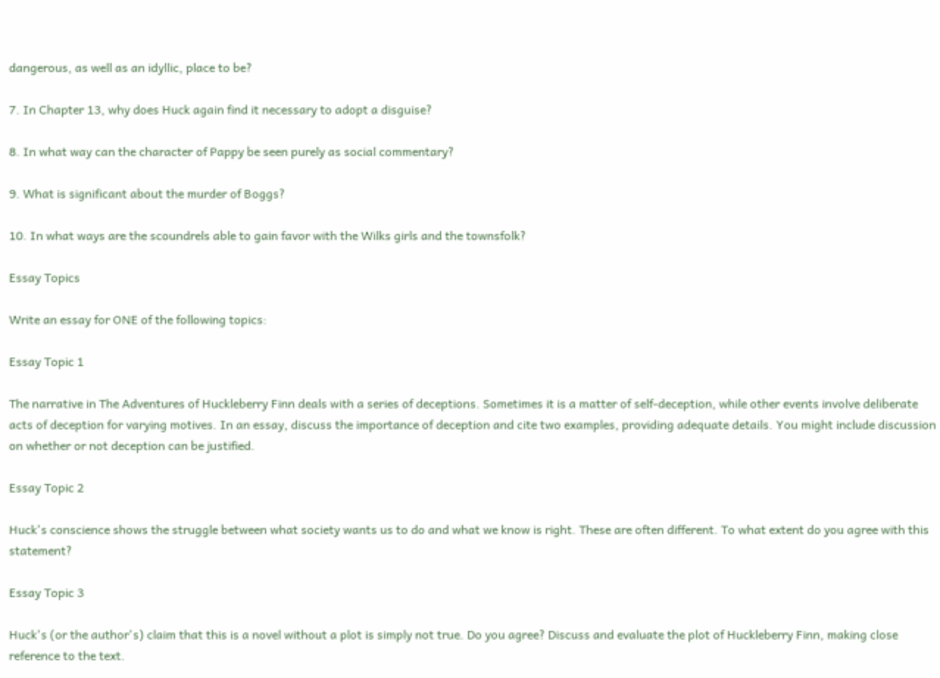dangerous, as well as an idyllic, place to be?

7. In Chapter 13, why does Huck again find it necessary to adopt a disguise?

8. In what way can the character of Pappy be seen purely as social commentary?

9. What is significant about the murder of Boggs?

10. In what ways are the scoundrels able to gain favor with the Wilks girls and the townsfolk?

Essay Topics

Write an essay for ONE of the following topics:

Essay Topic 1

The narrative in The Adventures of Huckleberry Finn deals with a series of deceptions. Sometimes it is a matter of self-deception, while other events involve deliberate acts of deception for varying motives. In an essay, discuss the importance of deception and cite two examples, providing adequate details. You might include discussion on whether or not deception can be justified.

Essay Topic 2

Huck's conscience shows the struggle between what society wants us to do and what we know is right. These are often different. To what extent do you agree with this statement?

Essay Topic 3

Huck's (or the author's) claim that this is a novel without a plot is simply not true. Do you agree? Discuss and evaluate the plot of Huckleberry Finn, making close reference to the text.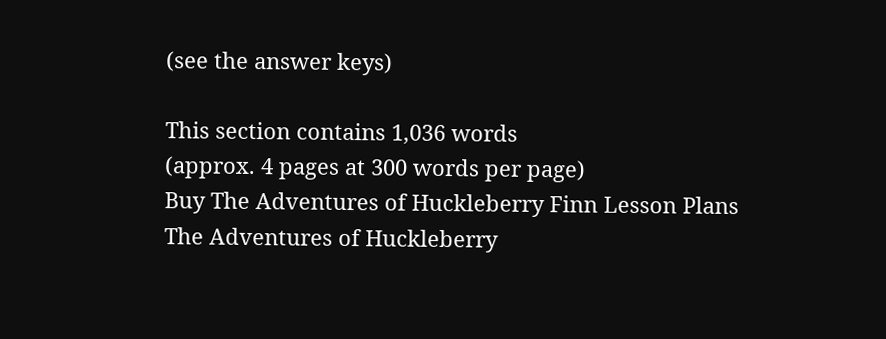(see the answer keys)

This section contains 1,036 words
(approx. 4 pages at 300 words per page)
Buy The Adventures of Huckleberry Finn Lesson Plans
The Adventures of Huckleberry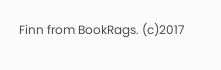Finn from BookRags. (c)2017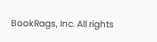BookRags, Inc. All rights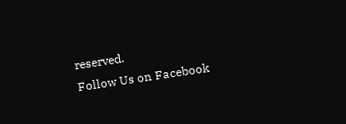reserved.
Follow Us on Facebook